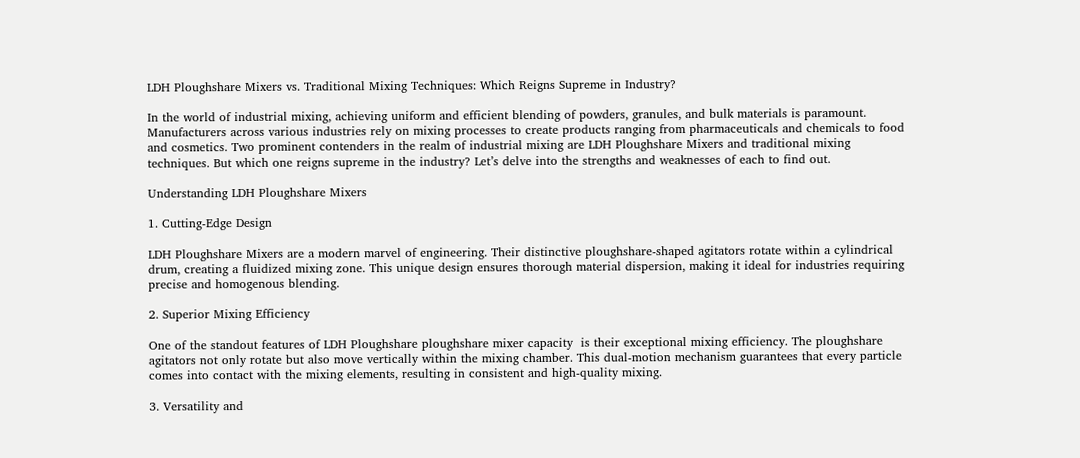LDH Ploughshare Mixers vs. Traditional Mixing Techniques: Which Reigns Supreme in Industry?

In the world of industrial mixing, achieving uniform and efficient blending of powders, granules, and bulk materials is paramount. Manufacturers across various industries rely on mixing processes to create products ranging from pharmaceuticals and chemicals to food and cosmetics. Two prominent contenders in the realm of industrial mixing are LDH Ploughshare Mixers and traditional mixing techniques. But which one reigns supreme in the industry? Let’s delve into the strengths and weaknesses of each to find out.

Understanding LDH Ploughshare Mixers

1. Cutting-Edge Design

LDH Ploughshare Mixers are a modern marvel of engineering. Their distinctive ploughshare-shaped agitators rotate within a cylindrical drum, creating a fluidized mixing zone. This unique design ensures thorough material dispersion, making it ideal for industries requiring precise and homogenous blending.

2. Superior Mixing Efficiency

One of the standout features of LDH Ploughshare ploughshare mixer capacity  is their exceptional mixing efficiency. The ploughshare agitators not only rotate but also move vertically within the mixing chamber. This dual-motion mechanism guarantees that every particle comes into contact with the mixing elements, resulting in consistent and high-quality mixing.

3. Versatility and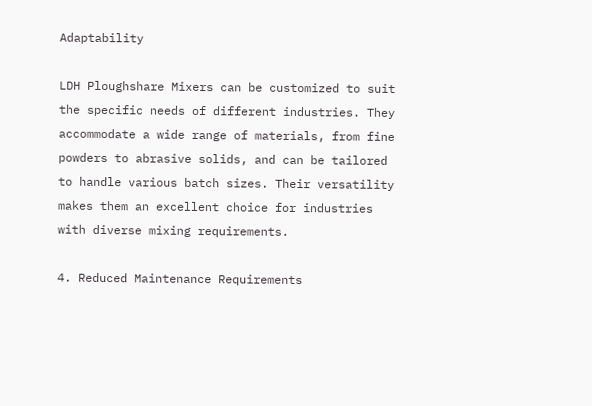Adaptability

LDH Ploughshare Mixers can be customized to suit the specific needs of different industries. They accommodate a wide range of materials, from fine powders to abrasive solids, and can be tailored to handle various batch sizes. Their versatility makes them an excellent choice for industries with diverse mixing requirements.

4. Reduced Maintenance Requirements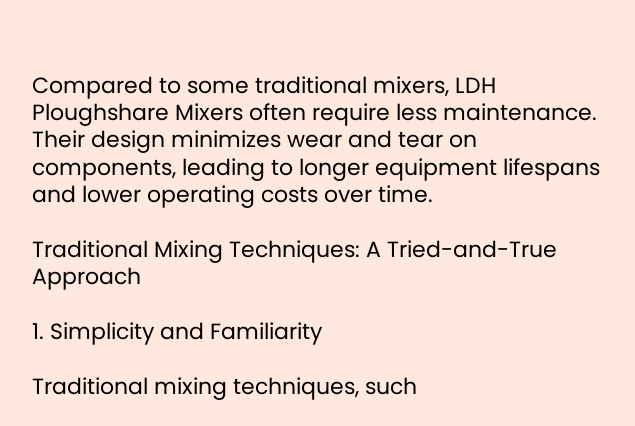Compared to some traditional mixers, LDH Ploughshare Mixers often require less maintenance. Their design minimizes wear and tear on components, leading to longer equipment lifespans and lower operating costs over time.

Traditional Mixing Techniques: A Tried-and-True Approach

1. Simplicity and Familiarity

Traditional mixing techniques, such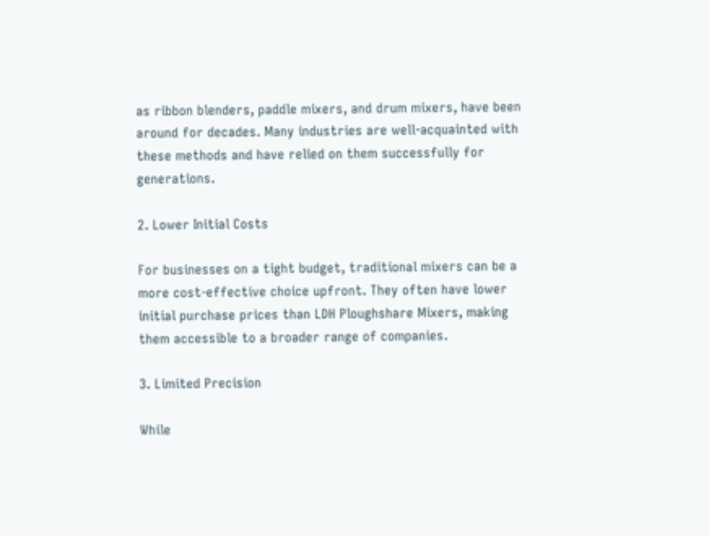as ribbon blenders, paddle mixers, and drum mixers, have been around for decades. Many industries are well-acquainted with these methods and have relied on them successfully for generations.

2. Lower Initial Costs

For businesses on a tight budget, traditional mixers can be a more cost-effective choice upfront. They often have lower initial purchase prices than LDH Ploughshare Mixers, making them accessible to a broader range of companies.

3. Limited Precision

While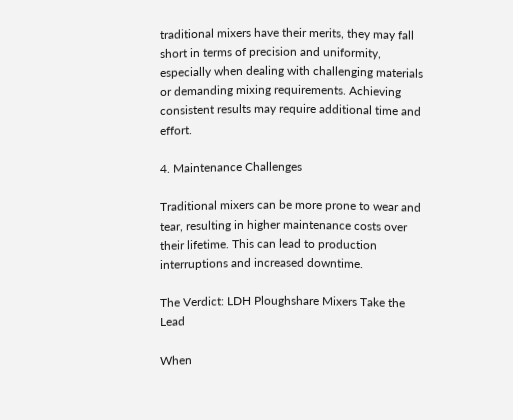traditional mixers have their merits, they may fall short in terms of precision and uniformity, especially when dealing with challenging materials or demanding mixing requirements. Achieving consistent results may require additional time and effort.

4. Maintenance Challenges

Traditional mixers can be more prone to wear and tear, resulting in higher maintenance costs over their lifetime. This can lead to production interruptions and increased downtime.

The Verdict: LDH Ploughshare Mixers Take the Lead

When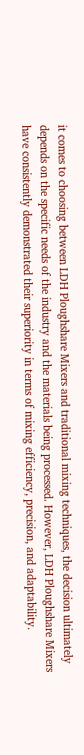it comes to choosing between LDH Ploughshare Mixers and traditional mixing techniques, the decision ultimately depends on the specific needs of the industry and the materials being processed. However, LDH Ploughshare Mixers have consistently demonstrated their superiority in terms of mixing efficiency, precision, and adaptability.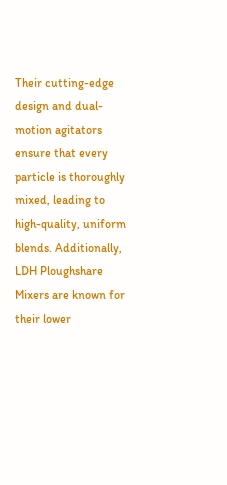Their cutting-edge design and dual-motion agitators ensure that every particle is thoroughly mixed, leading to high-quality, uniform blends. Additionally, LDH Ploughshare Mixers are known for their lower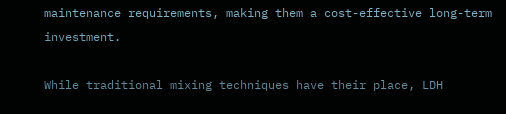maintenance requirements, making them a cost-effective long-term investment.

While traditional mixing techniques have their place, LDH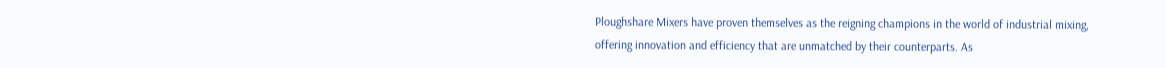Ploughshare Mixers have proven themselves as the reigning champions in the world of industrial mixing, offering innovation and efficiency that are unmatched by their counterparts. As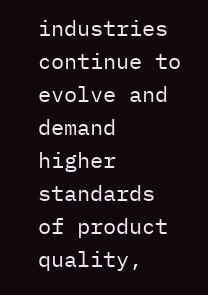industries continue to evolve and demand higher standards of product quality,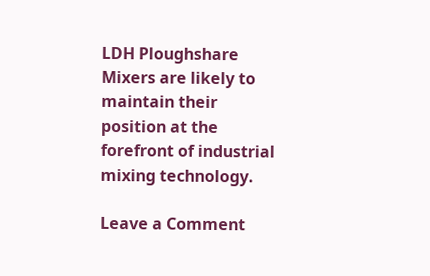LDH Ploughshare Mixers are likely to maintain their position at the forefront of industrial mixing technology.

Leave a Comment